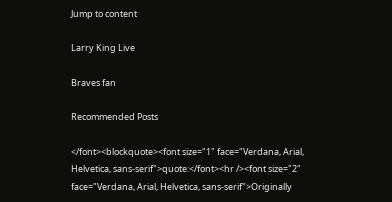Jump to content

Larry King Live

Braves fan

Recommended Posts

</font><blockquote><font size="1" face="Verdana, Arial, Helvetica, sans-serif">quote:</font><hr /><font size="2" face="Verdana, Arial, Helvetica, sans-serif">Originally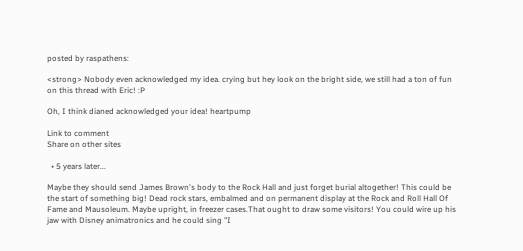posted by raspathens:

<strong> Nobody even acknowledged my idea. crying but hey look on the bright side, we still had a ton of fun on this thread with Eric! :P

Oh, I think dianed acknowledged your idea! heartpump

Link to comment
Share on other sites

  • 5 years later...

Maybe they should send James Brown's body to the Rock Hall and just forget burial altogether! This could be the start of something big! Dead rock stars, embalmed and on permanent display at the Rock and Roll Hall Of Fame and Mausoleum. Maybe upright, in freezer cases.That ought to draw some visitors! You could wire up his jaw with Disney animatronics and he could sing "I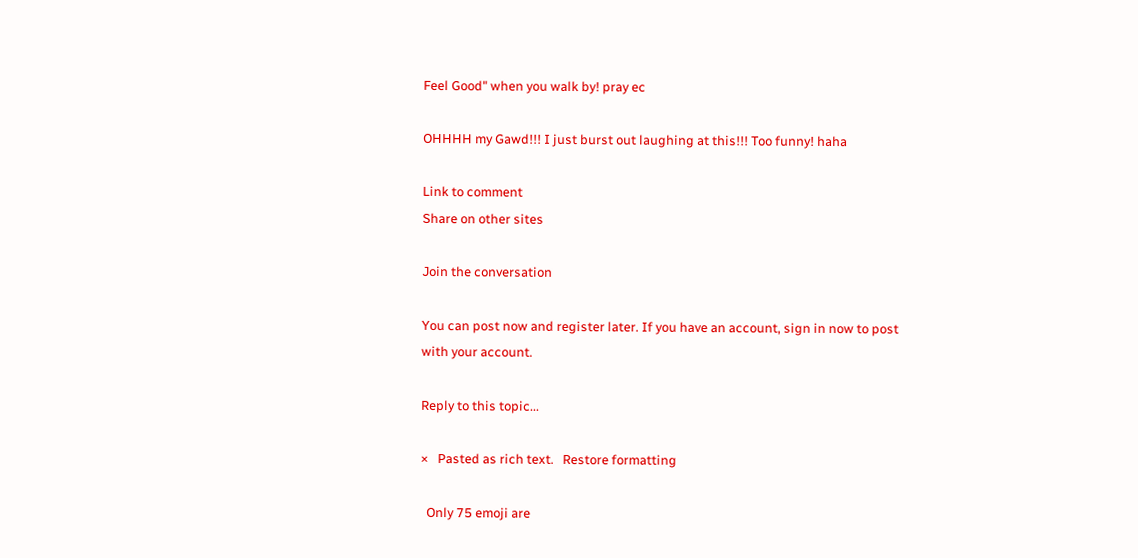Feel Good" when you walk by! pray ec

OHHHH my Gawd!!! I just burst out laughing at this!!! Too funny! haha

Link to comment
Share on other sites

Join the conversation

You can post now and register later. If you have an account, sign in now to post with your account.

Reply to this topic...

×   Pasted as rich text.   Restore formatting

  Only 75 emoji are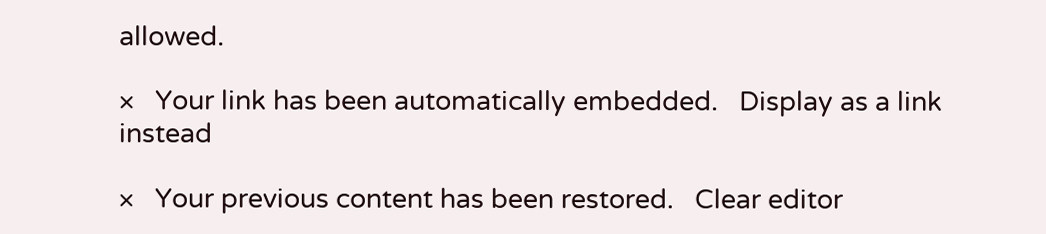allowed.

×   Your link has been automatically embedded.   Display as a link instead

×   Your previous content has been restored.   Clear editor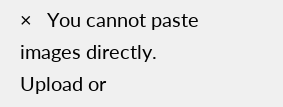×   You cannot paste images directly. Upload or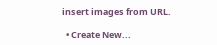insert images from URL.

  • Create New...